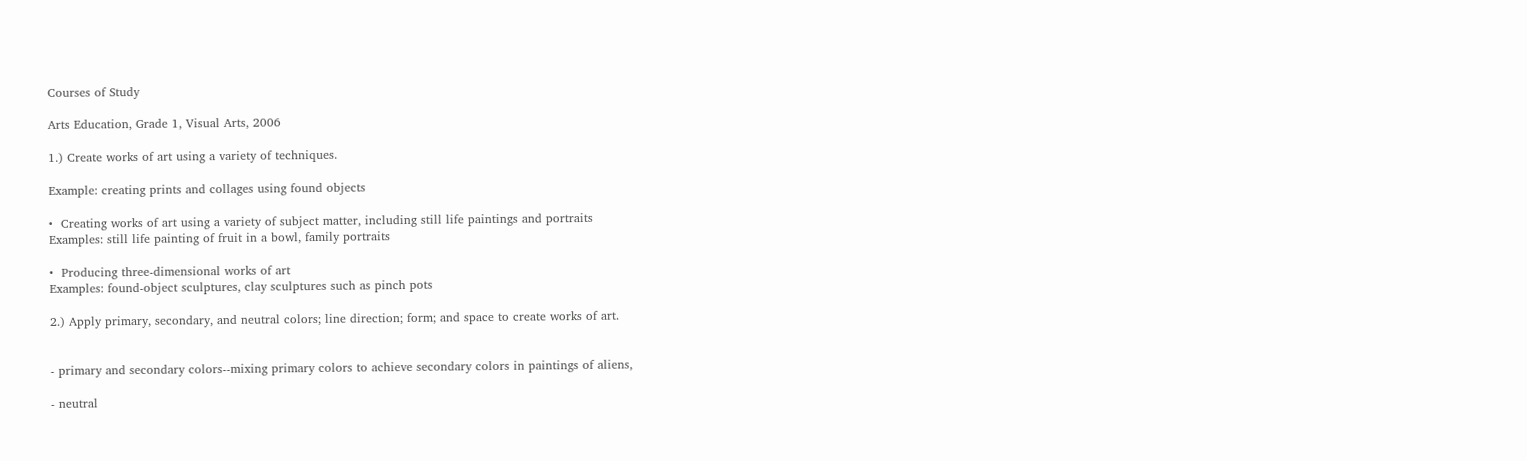Courses of Study

Arts Education, Grade 1, Visual Arts, 2006

1.) Create works of art using a variety of techniques.

Example: creating prints and collages using found objects

•  Creating works of art using a variety of subject matter, including still life paintings and portraits
Examples: still life painting of fruit in a bowl, family portraits

•  Producing three-dimensional works of art
Examples: found-object sculptures, clay sculptures such as pinch pots

2.) Apply primary, secondary, and neutral colors; line direction; form; and space to create works of art.


- primary and secondary colors--mixing primary colors to achieve secondary colors in paintings of aliens,

- neutral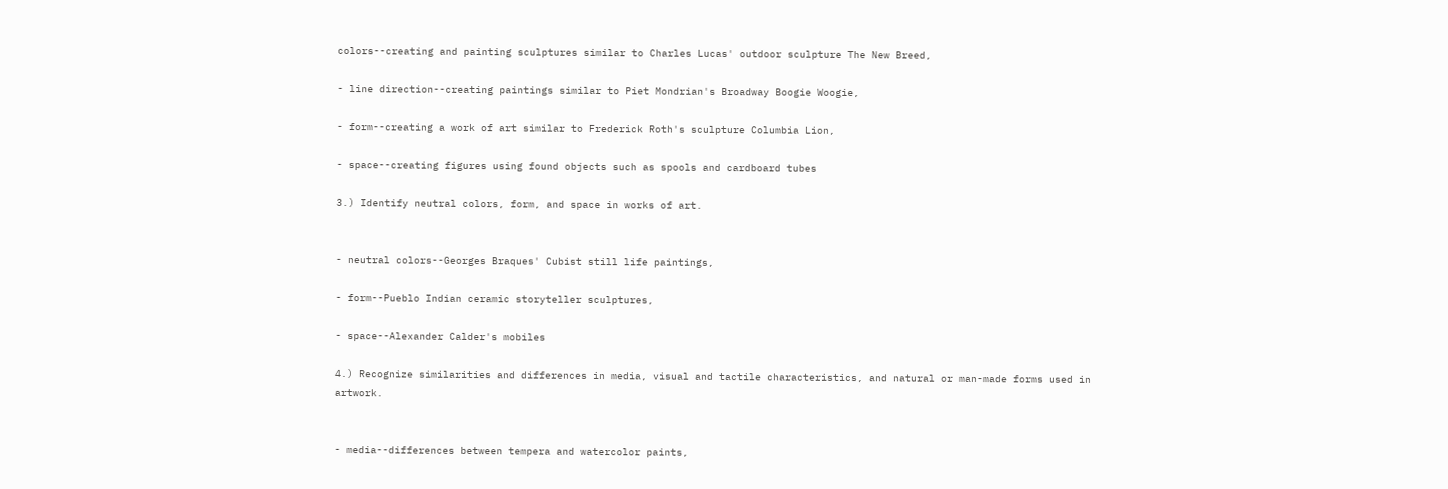colors--creating and painting sculptures similar to Charles Lucas' outdoor sculpture The New Breed,

- line direction--creating paintings similar to Piet Mondrian's Broadway Boogie Woogie,

- form--creating a work of art similar to Frederick Roth's sculpture Columbia Lion,

- space--creating figures using found objects such as spools and cardboard tubes

3.) Identify neutral colors, form, and space in works of art.


- neutral colors--Georges Braques' Cubist still life paintings,

- form--Pueblo Indian ceramic storyteller sculptures,

- space--Alexander Calder's mobiles

4.) Recognize similarities and differences in media, visual and tactile characteristics, and natural or man-made forms used in artwork.


- media--differences between tempera and watercolor paints,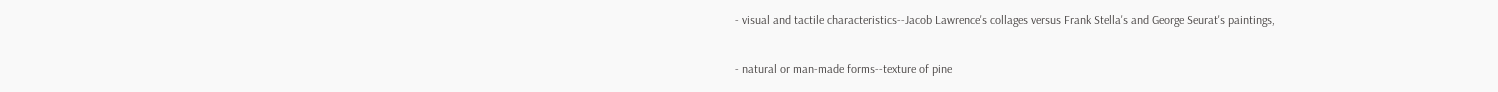- visual and tactile characteristics--Jacob Lawrence's collages versus Frank Stella's and George Seurat's paintings,

- natural or man-made forms--texture of pine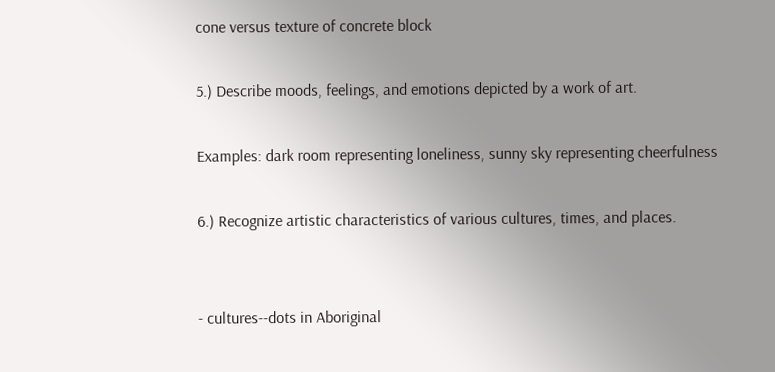cone versus texture of concrete block

5.) Describe moods, feelings, and emotions depicted by a work of art.

Examples: dark room representing loneliness, sunny sky representing cheerfulness

6.) Recognize artistic characteristics of various cultures, times, and places.


- cultures--dots in Aboriginal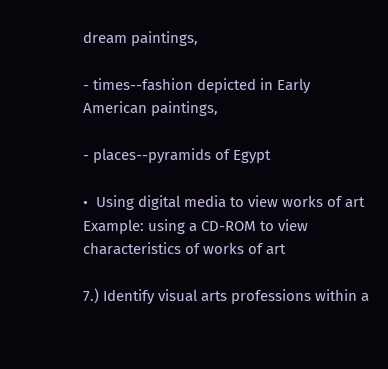dream paintings,

- times--fashion depicted in Early American paintings,

- places--pyramids of Egypt

•  Using digital media to view works of art
Example: using a CD-ROM to view characteristics of works of art

7.) Identify visual arts professions within a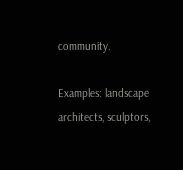community.

Examples: landscape architects, sculptors,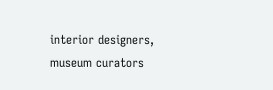interior designers, museum curators